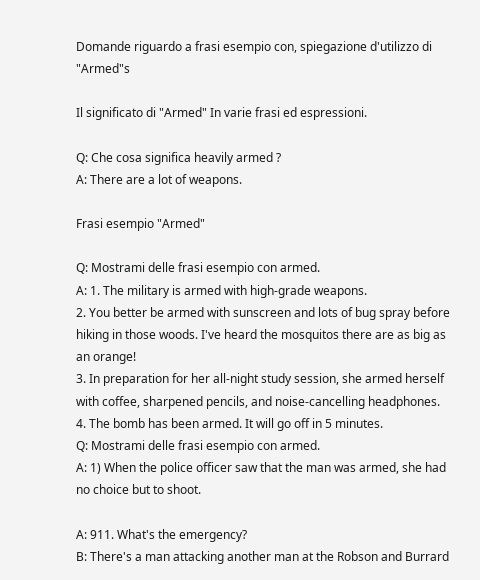Domande riguardo a frasi esempio con, spiegazione d'utilizzo di "Armed"s

Il significato di "Armed" In varie frasi ed espressioni.

Q: Che cosa significa heavily armed ?
A: There are a lot of weapons.

Frasi esempio "Armed"

Q: Mostrami delle frasi esempio con armed.
A: 1. The military is armed with high-grade weapons.
2. You better be armed with sunscreen and lots of bug spray before hiking in those woods. I've heard the mosquitos there are as big as an orange!
3. In preparation for her all-night study session, she armed herself with coffee, sharpened pencils, and noise-cancelling headphones.
4. The bomb has been armed. It will go off in 5 minutes.
Q: Mostrami delle frasi esempio con armed.
A: 1) When the police officer saw that the man was armed, she had no choice but to shoot.

A: 911. What's the emergency?
B: There's a man attacking another man at the Robson and Burrard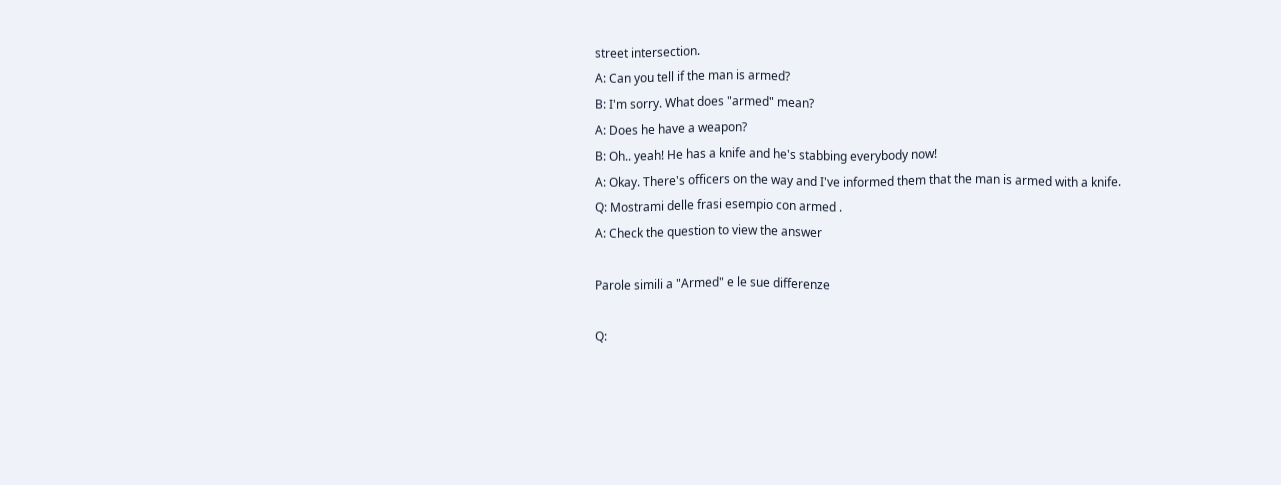street intersection.
A: Can you tell if the man is armed?
B: I'm sorry. What does "armed" mean?
A: Does he have a weapon?
B: Oh.. yeah! He has a knife and he's stabbing everybody now!
A: Okay. There's officers on the way and I've informed them that the man is armed with a knife.
Q: Mostrami delle frasi esempio con armed .
A: Check the question to view the answer

Parole simili a "Armed" e le sue differenze

Q: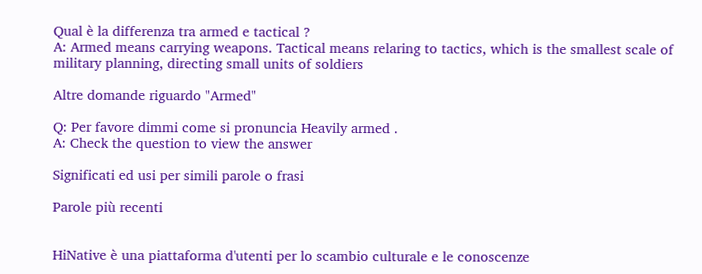Qual è la differenza tra armed e tactical ?
A: Armed means carrying weapons. Tactical means relaring to tactics, which is the smallest scale of military planning, directing small units of soldiers

Altre domande riguardo "Armed"

Q: Per favore dimmi come si pronuncia Heavily armed .
A: Check the question to view the answer

Significati ed usi per simili parole o frasi

Parole più recenti


HiNative è una piattaforma d'utenti per lo scambio culturale e le conoscenze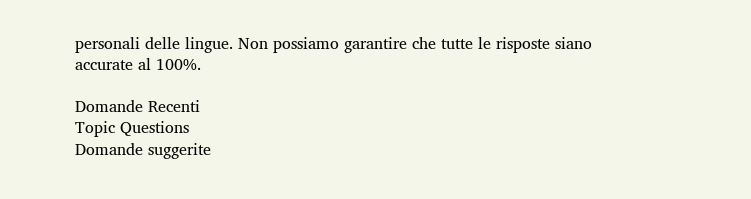personali delle lingue. Non possiamo garantire che tutte le risposte siano accurate al 100%.

Domande Recenti
Topic Questions
Domande suggerite